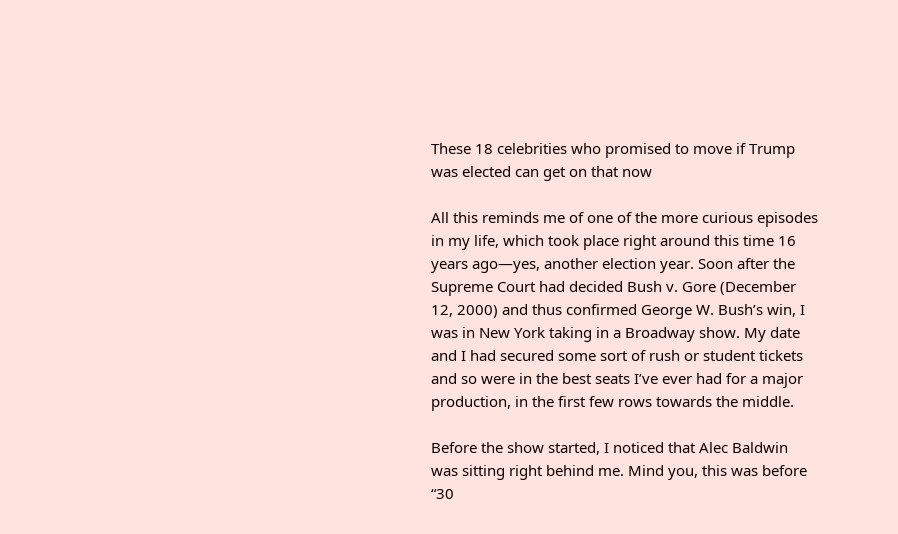These 18 celebrities who promised to move if Trump was elected can get on that now

All this reminds me of one of the more curious episodes in my life, which took place right around this time 16 years ago—yes, another election year. Soon after the Supreme Court had decided Bush v. Gore (December 12, 2000) and thus confirmed George W. Bush’s win, I was in New York taking in a Broadway show. My date and I had secured some sort of rush or student tickets and so were in the best seats I’ve ever had for a major production, in the first few rows towards the middle.

Before the show started, I noticed that Alec Baldwin was sitting right behind me. Mind you, this was before “30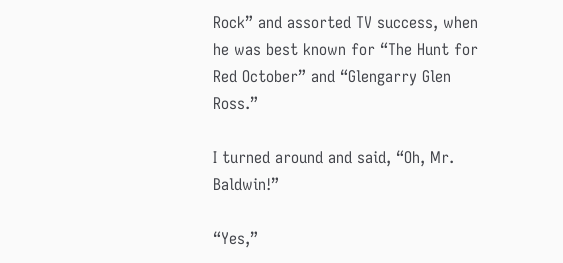Rock” and assorted TV success, when he was best known for “The Hunt for Red October” and “Glengarry Glen Ross.”

I turned around and said, “Oh, Mr. Baldwin!”

“Yes,”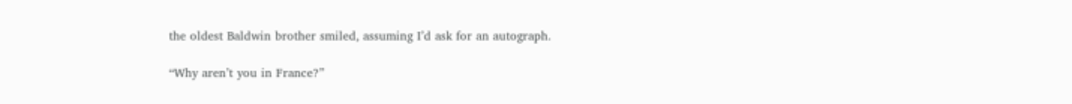the oldest Baldwin brother smiled, assuming I’d ask for an autograph.

“Why aren’t you in France?”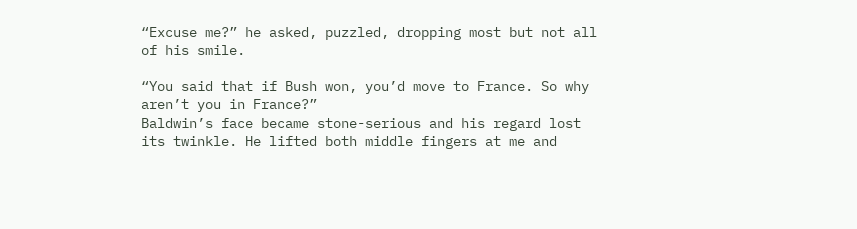“Excuse me?” he asked, puzzled, dropping most but not all of his smile.

“You said that if Bush won, you’d move to France. So why aren’t you in France?”
Baldwin’s face became stone-serious and his regard lost its twinkle. He lifted both middle fingers at me and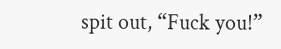spit out, “Fuck you!”